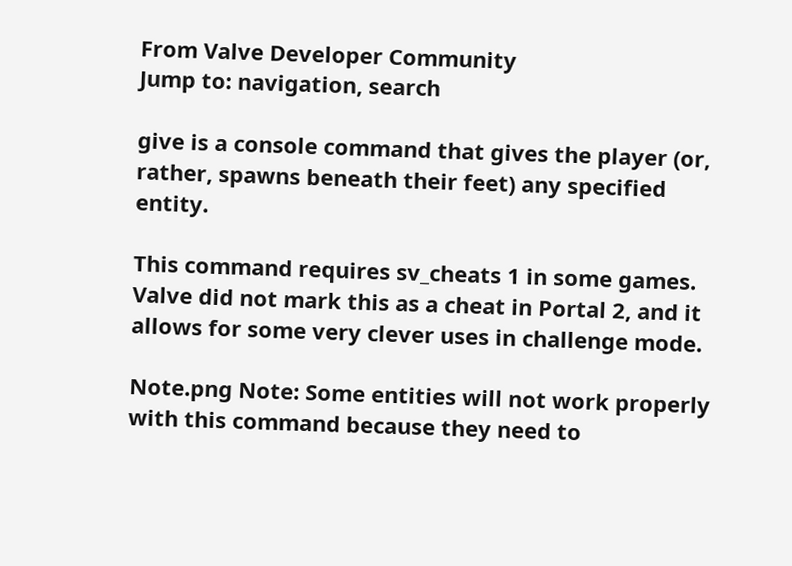From Valve Developer Community
Jump to: navigation, search

give is a console command that gives the player (or, rather, spawns beneath their feet) any specified entity.

This command requires sv_cheats 1 in some games. Valve did not mark this as a cheat in Portal 2, and it allows for some very clever uses in challenge mode.

Note.png Note: Some entities will not work properly with this command because they need to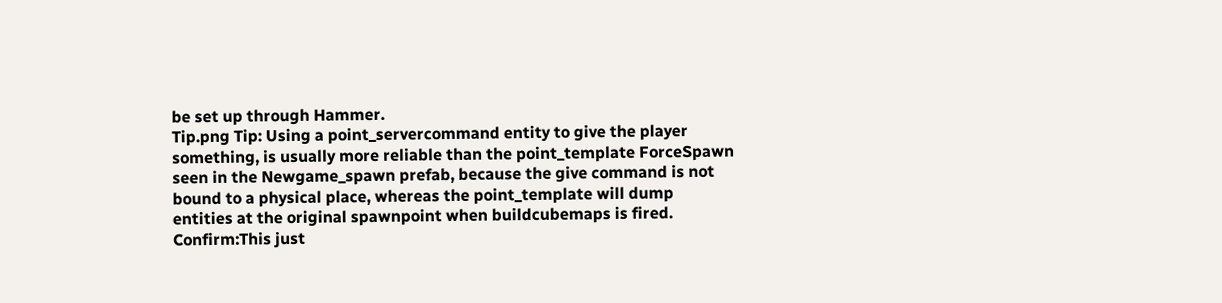be set up through Hammer.
Tip.png Tip: Using a point_servercommand entity to give the player something, is usually more reliable than the point_template ForceSpawn seen in the Newgame_spawn prefab, because the give command is not bound to a physical place, whereas the point_template will dump entities at the original spawnpoint when buildcubemaps is fired.
Confirm:This just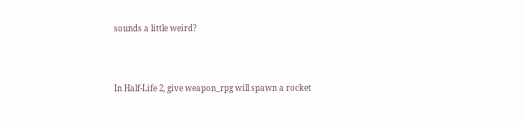sounds a little weird?



In Half-Life 2, give weapon_rpg will spawn a rocket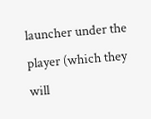launcher under the player (which they will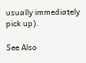usually immediately pick up).

See Also